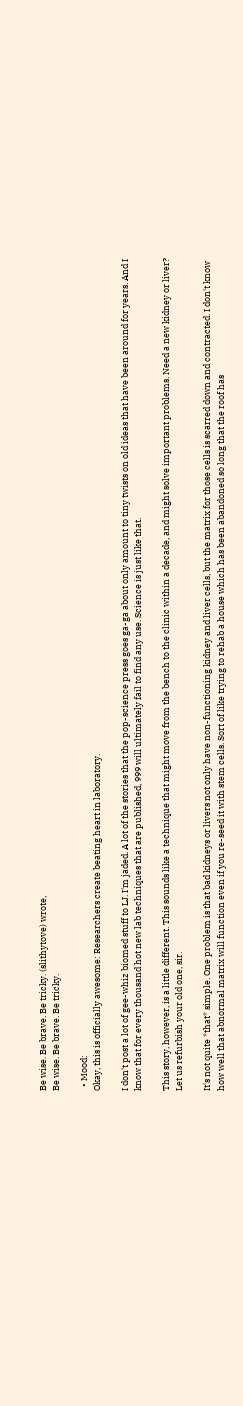Be wise. Be brave. Be tricky. (slithytove) wrote,
Be wise. Be brave. Be tricky.

  • Mood:
Okay, this is officially awesome: Researchers create beating heart in laboratory.

I don't post a lot of gee-whiz biomed stuff to LJ. I'm jaded. A lot of the stories that the pop-science press goes ga-ga about only amount to tiny twists on old ideas that have been around for years. And I know that for every thousand hot new lab techniques that are published, 999 will ultimately fail to find any use. Science is just like that.

This story, however, is a little different. This sounds like a technique that might move from the bench to the clinic within a decade, and might solve important problems. Need a new kidney or liver? Let us refurbish your old one, sir.

It's not quite *that* simple. One problem is that bad kidneys or livers not only have non-functioning kidney and liver cells, but the matrix for those cells is scarred down and contracted. I don't know how well that abnormal matrix will function even if you re-seed it with stem cells. Sort of like trying to rehab a house which has been abandoned so long that the roof has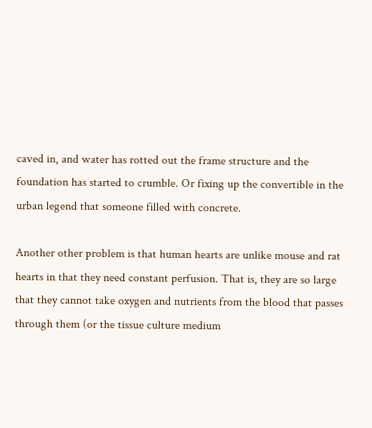caved in, and water has rotted out the frame structure and the foundation has started to crumble. Or fixing up the convertible in the urban legend that someone filled with concrete.

Another other problem is that human hearts are unlike mouse and rat hearts in that they need constant perfusion. That is, they are so large that they cannot take oxygen and nutrients from the blood that passes through them (or the tissue culture medium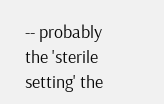-- probably the 'sterile setting' the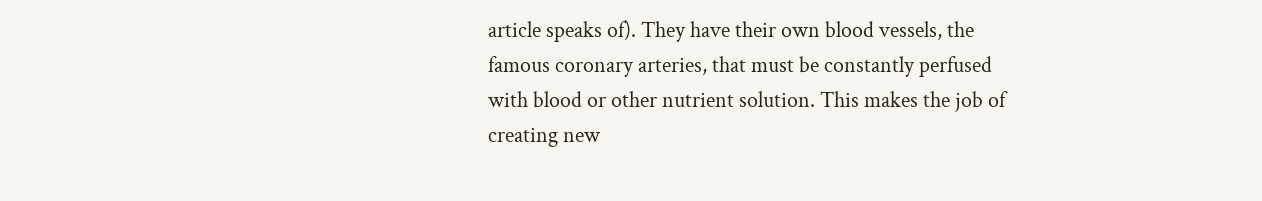article speaks of). They have their own blood vessels, the famous coronary arteries, that must be constantly perfused with blood or other nutrient solution. This makes the job of creating new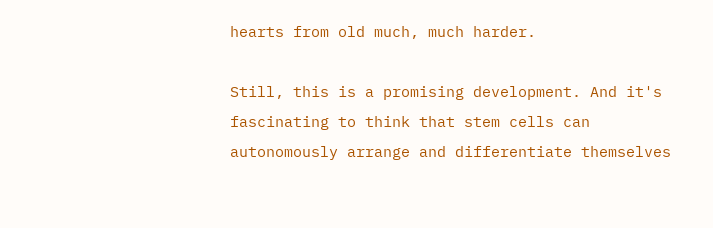hearts from old much, much harder.

Still, this is a promising development. And it's fascinating to think that stem cells can autonomously arrange and differentiate themselves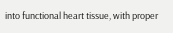into functional heart tissue, with proper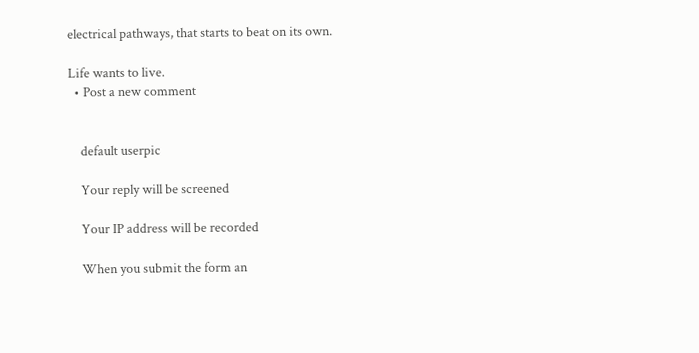electrical pathways, that starts to beat on its own.

Life wants to live.
  • Post a new comment


    default userpic

    Your reply will be screened

    Your IP address will be recorded

    When you submit the form an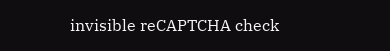invisible reCAPTCHA check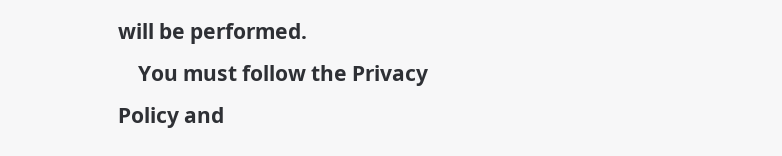will be performed.
    You must follow the Privacy Policy and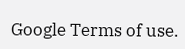Google Terms of use.